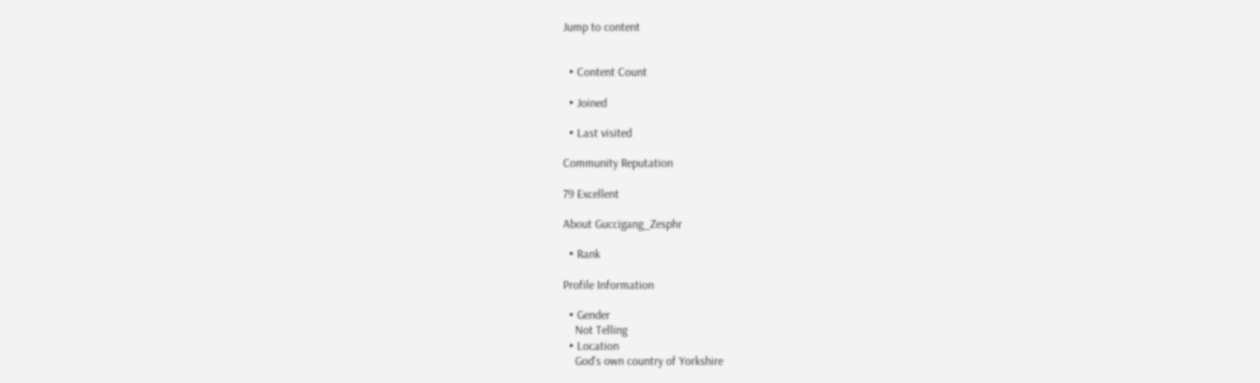Jump to content


  • Content Count

  • Joined

  • Last visited

Community Reputation

79 Excellent

About Guccigang_Zesphr

  • Rank

Profile Information

  • Gender
    Not Telling
  • Location
    God's own country of Yorkshire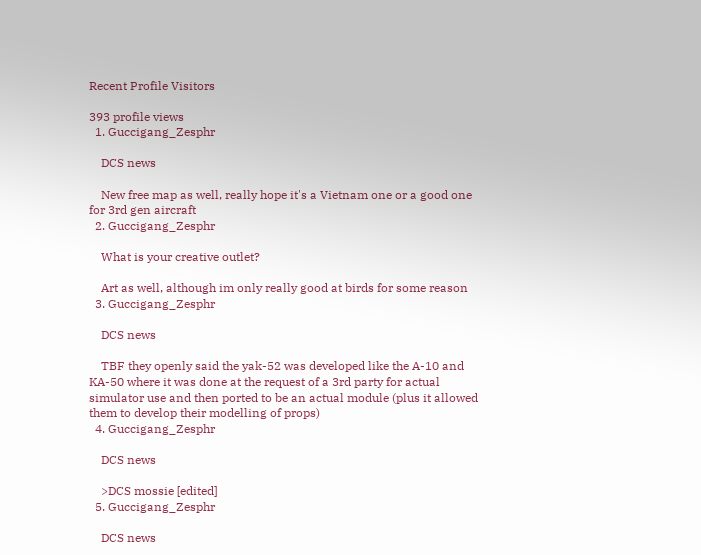Recent Profile Visitors

393 profile views
  1. Guccigang_Zesphr

    DCS news

    New free map as well, really hope it's a Vietnam one or a good one for 3rd gen aircraft
  2. Guccigang_Zesphr

    What is your creative outlet?

    Art as well, although im only really good at birds for some reason
  3. Guccigang_Zesphr

    DCS news

    TBF they openly said the yak-52 was developed like the A-10 and KA-50 where it was done at the request of a 3rd party for actual simulator use and then ported to be an actual module (plus it allowed them to develop their modelling of props)
  4. Guccigang_Zesphr

    DCS news

    >DCS mossie [edited]
  5. Guccigang_Zesphr

    DCS news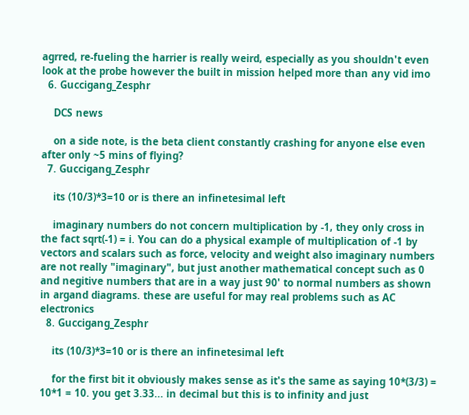agrred, re-fueling the harrier is really weird, especially as you shouldn't even look at the probe however the built in mission helped more than any vid imo
  6. Guccigang_Zesphr

    DCS news

    on a side note, is the beta client constantly crashing for anyone else even after only ~5 mins of flying?
  7. Guccigang_Zesphr

    its (10/3)*3=10 or is there an infinetesimal left

    imaginary numbers do not concern multiplication by -1, they only cross in the fact sqrt(-1) = i. You can do a physical example of multiplication of -1 by vectors and scalars such as force, velocity and weight also imaginary numbers are not really "imaginary", but just another mathematical concept such as 0 and negitive numbers that are in a way just 90' to normal numbers as shown in argand diagrams. these are useful for may real problems such as AC electronics
  8. Guccigang_Zesphr

    its (10/3)*3=10 or is there an infinetesimal left

    for the first bit it obviously makes sense as it's the same as saying 10*(3/3) = 10*1 = 10. you get 3.33... in decimal but this is to infinity and just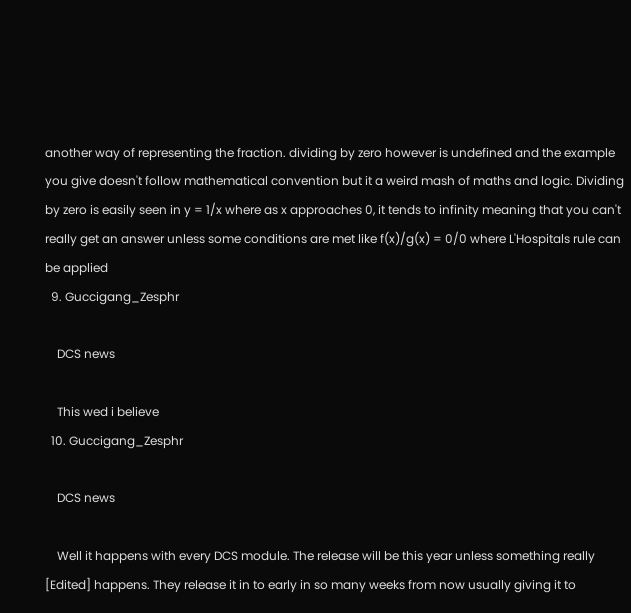another way of representing the fraction. dividing by zero however is undefined and the example you give doesn't follow mathematical convention but it a weird mash of maths and logic. Dividing by zero is easily seen in y = 1/x where as x approaches 0, it tends to infinity meaning that you can't really get an answer unless some conditions are met like f(x)/g(x) = 0/0 where L'Hospitals rule can be applied
  9. Guccigang_Zesphr

    DCS news

    This wed i believe
  10. Guccigang_Zesphr

    DCS news

    Well it happens with every DCS module. The release will be this year unless something really [Edited] happens. They release it in to early in so many weeks from now usually giving it to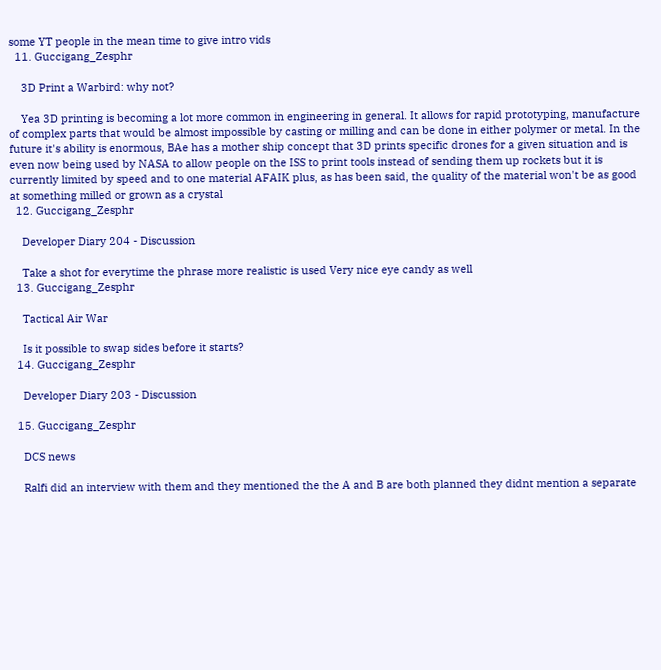some YT people in the mean time to give intro vids
  11. Guccigang_Zesphr

    3D Print a Warbird: why not?

    Yea 3D printing is becoming a lot more common in engineering in general. It allows for rapid prototyping, manufacture of complex parts that would be almost impossible by casting or milling and can be done in either polymer or metal. In the future it's ability is enormous, BAe has a mother ship concept that 3D prints specific drones for a given situation and is even now being used by NASA to allow people on the ISS to print tools instead of sending them up rockets but it is currently limited by speed and to one material AFAIK plus, as has been said, the quality of the material won't be as good at something milled or grown as a crystal
  12. Guccigang_Zesphr

    Developer Diary 204 - Discussion

    Take a shot for everytime the phrase more realistic is used Very nice eye candy as well
  13. Guccigang_Zesphr

    Tactical Air War

    Is it possible to swap sides before it starts?
  14. Guccigang_Zesphr

    Developer Diary 203 - Discussion

  15. Guccigang_Zesphr

    DCS news

    Ralfi did an interview with them and they mentioned the the A and B are both planned they didnt mention a separate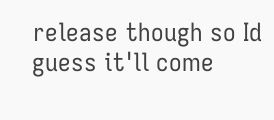release though so Id guess it'll come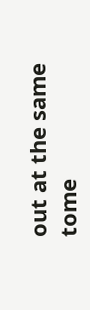out at the same tome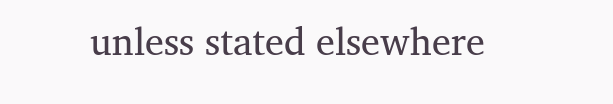unless stated elsewhere